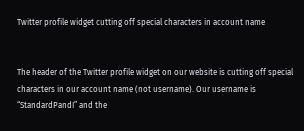Twitter profile widget cutting off special characters in account name


The header of the Twitter profile widget on our website is cutting off special characters in our account name (not username). Our username is “StandardPandI” and the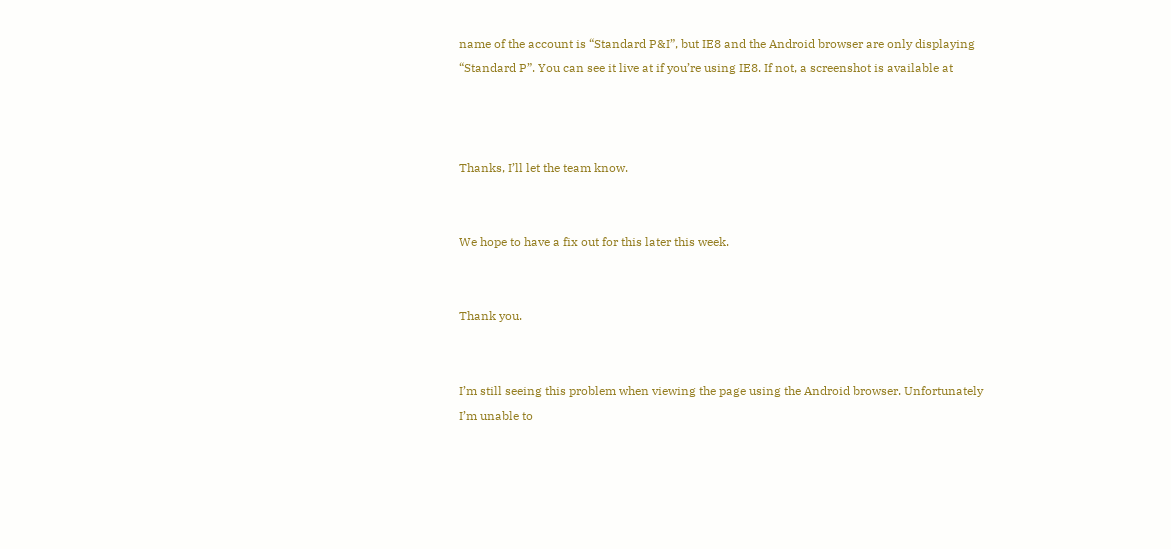name of the account is “Standard P&I”, but IE8 and the Android browser are only displaying “Standard P”. You can see it live at if you’re using IE8. If not, a screenshot is available at



Thanks, I’ll let the team know.


We hope to have a fix out for this later this week.


Thank you.


I’m still seeing this problem when viewing the page using the Android browser. Unfortunately I’m unable to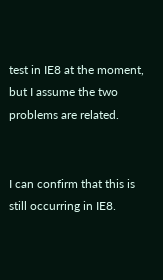test in IE8 at the moment, but I assume the two problems are related.


I can confirm that this is still occurring in IE8.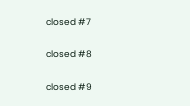closed #7

closed #8

closed #9